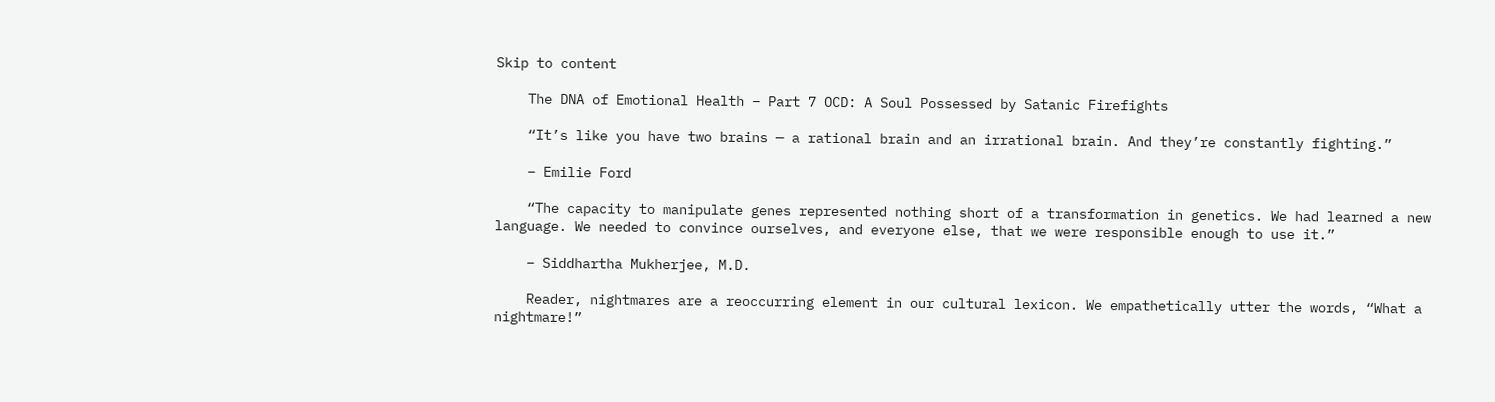Skip to content

    The DNA of Emotional Health – Part 7 OCD: A Soul Possessed by Satanic Firefights

    “It’s like you have two brains — a rational brain and an irrational brain. And they’re constantly fighting.”

    – Emilie Ford

    “The capacity to manipulate genes represented nothing short of a transformation in genetics. We had learned a new language. We needed to convince ourselves, and everyone else, that we were responsible enough to use it.”

    – Siddhartha Mukherjee, M.D.

    Reader, nightmares are a reoccurring element in our cultural lexicon. We empathetically utter the words, “What a nightmare!”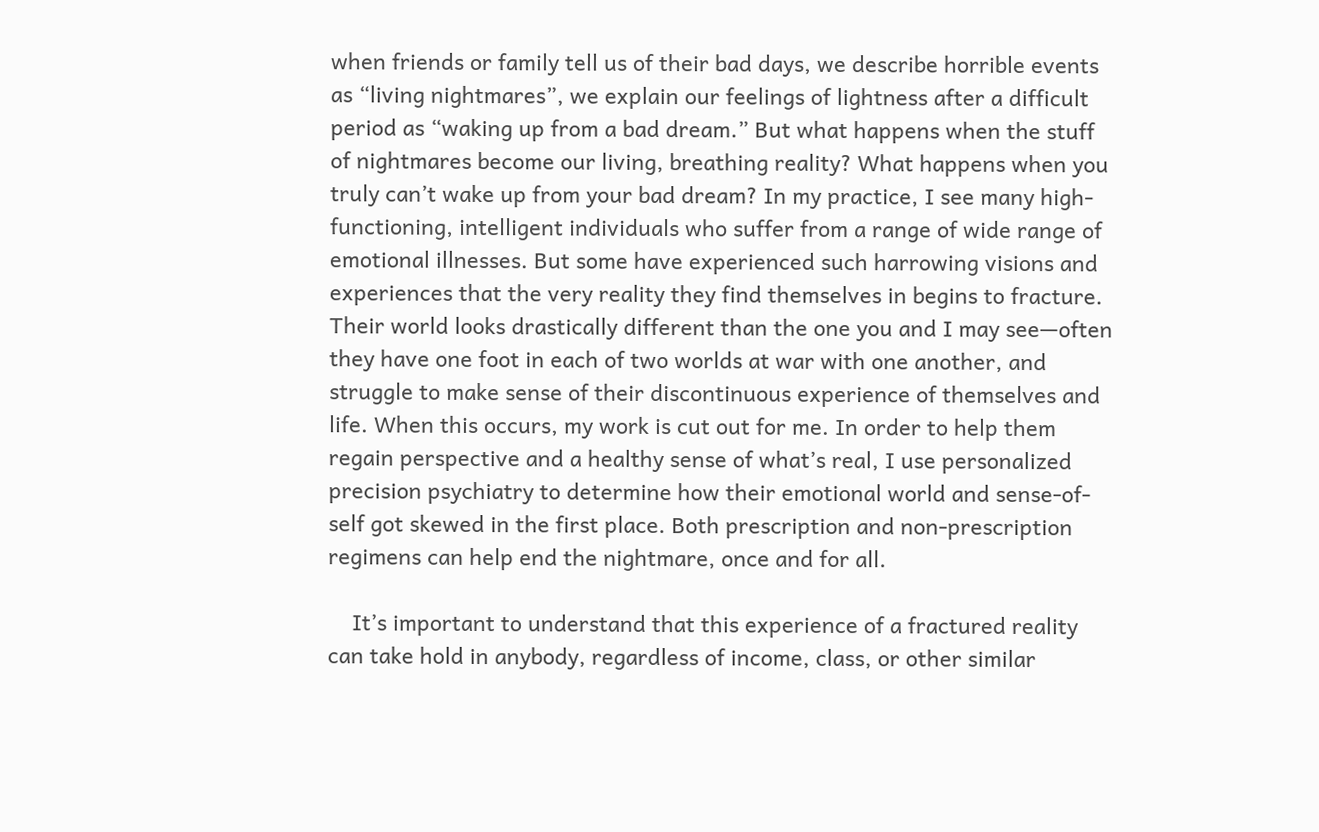when friends or family tell us of their bad days, we describe horrible events as “living nightmares”, we explain our feelings of lightness after a difficult period as “waking up from a bad dream.” But what happens when the stuff of nightmares become our living, breathing reality? What happens when you truly can’t wake up from your bad dream? In my practice, I see many high-functioning, intelligent individuals who suffer from a range of wide range of emotional illnesses. But some have experienced such harrowing visions and experiences that the very reality they find themselves in begins to fracture. Their world looks drastically different than the one you and I may see—often they have one foot in each of two worlds at war with one another, and struggle to make sense of their discontinuous experience of themselves and life. When this occurs, my work is cut out for me. In order to help them regain perspective and a healthy sense of what’s real, I use personalized precision psychiatry to determine how their emotional world and sense-of-self got skewed in the first place. Both prescription and non-prescription regimens can help end the nightmare, once and for all.

    It’s important to understand that this experience of a fractured reality can take hold in anybody, regardless of income, class, or other similar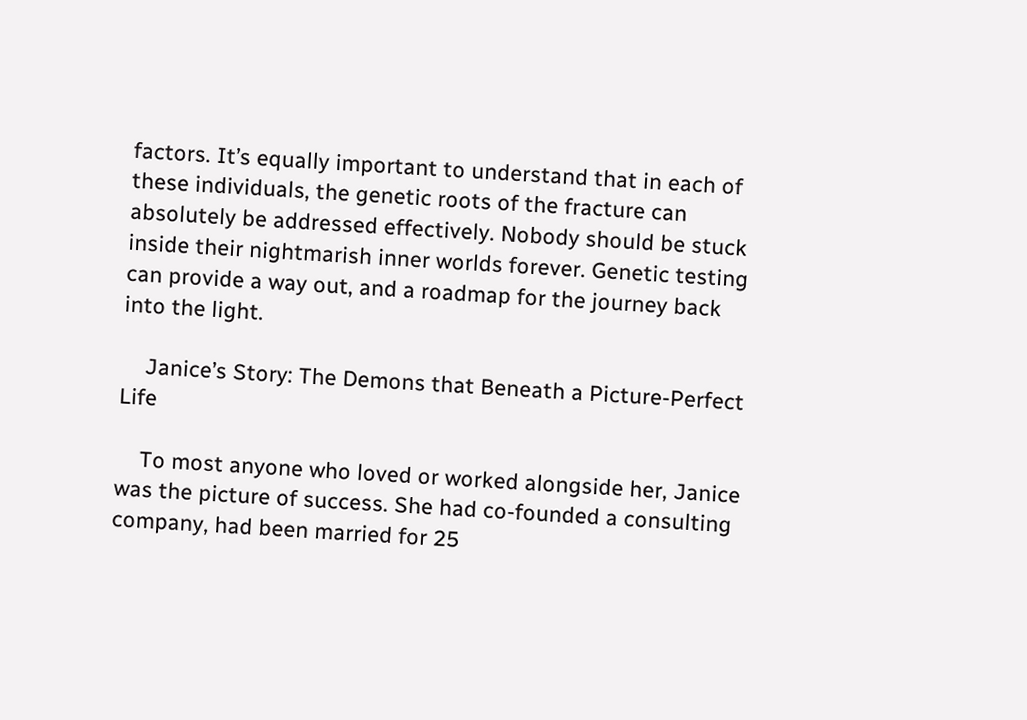factors. It’s equally important to understand that in each of these individuals, the genetic roots of the fracture can absolutely be addressed effectively. Nobody should be stuck inside their nightmarish inner worlds forever. Genetic testing can provide a way out, and a roadmap for the journey back into the light.

    Janice’s Story: The Demons that Beneath a Picture-Perfect Life

    To most anyone who loved or worked alongside her, Janice was the picture of success. She had co-founded a consulting company, had been married for 25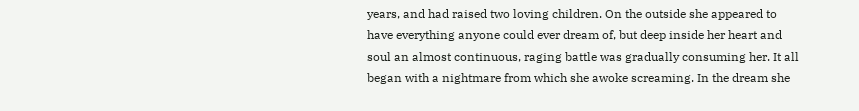years, and had raised two loving children. On the outside she appeared to have everything anyone could ever dream of, but deep inside her heart and soul an almost continuous, raging battle was gradually consuming her. It all began with a nightmare from which she awoke screaming. In the dream she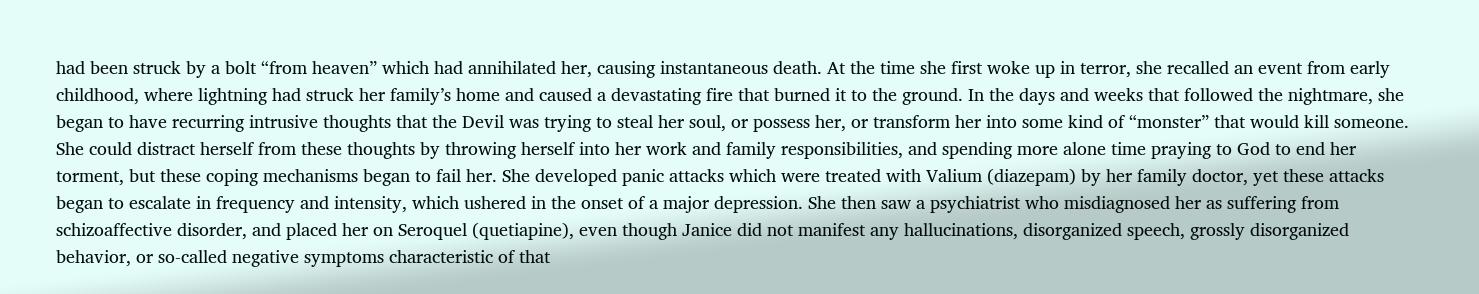had been struck by a bolt “from heaven” which had annihilated her, causing instantaneous death. At the time she first woke up in terror, she recalled an event from early childhood, where lightning had struck her family’s home and caused a devastating fire that burned it to the ground. In the days and weeks that followed the nightmare, she began to have recurring intrusive thoughts that the Devil was trying to steal her soul, or possess her, or transform her into some kind of “monster” that would kill someone. She could distract herself from these thoughts by throwing herself into her work and family responsibilities, and spending more alone time praying to God to end her torment, but these coping mechanisms began to fail her. She developed panic attacks which were treated with Valium (diazepam) by her family doctor, yet these attacks began to escalate in frequency and intensity, which ushered in the onset of a major depression. She then saw a psychiatrist who misdiagnosed her as suffering from schizoaffective disorder, and placed her on Seroquel (quetiapine), even though Janice did not manifest any hallucinations, disorganized speech, grossly disorganized behavior, or so-called negative symptoms characteristic of that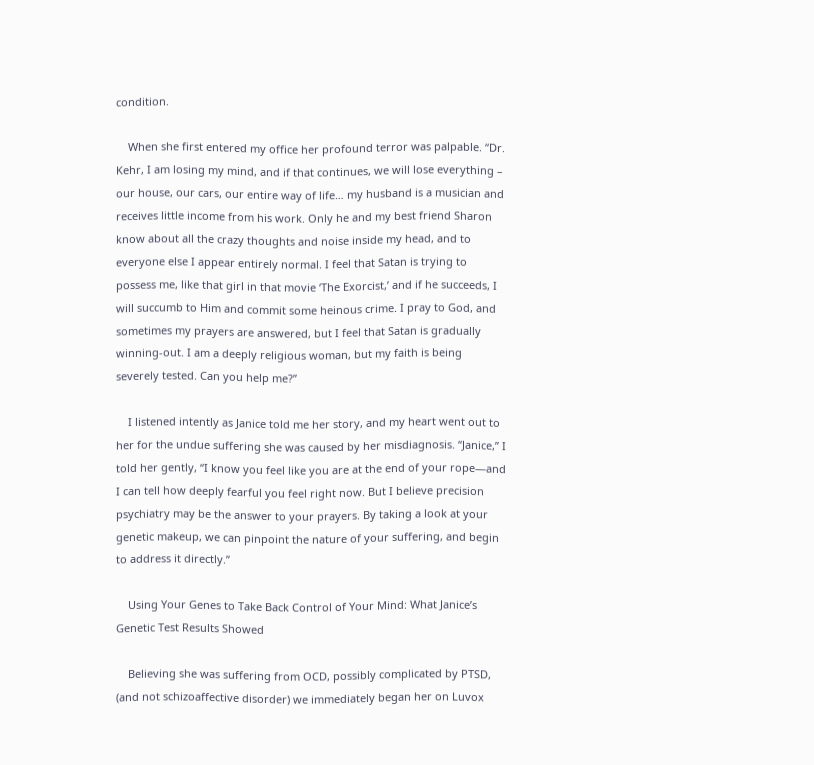condition.

    When she first entered my office her profound terror was palpable. “Dr. Kehr, I am losing my mind, and if that continues, we will lose everything – our house, our cars, our entire way of life… my husband is a musician and receives little income from his work. Only he and my best friend Sharon know about all the crazy thoughts and noise inside my head, and to everyone else I appear entirely normal. I feel that Satan is trying to possess me, like that girl in that movie ‘The Exorcist,’ and if he succeeds, I will succumb to Him and commit some heinous crime. I pray to God, and sometimes my prayers are answered, but I feel that Satan is gradually winning-out. I am a deeply religious woman, but my faith is being severely tested. Can you help me?”

    I listened intently as Janice told me her story, and my heart went out to her for the undue suffering she was caused by her misdiagnosis. “Janice,” I told her gently, “I know you feel like you are at the end of your rope—and I can tell how deeply fearful you feel right now. But I believe precision psychiatry may be the answer to your prayers. By taking a look at your genetic makeup, we can pinpoint the nature of your suffering, and begin to address it directly.”

    Using Your Genes to Take Back Control of Your Mind: What Janice’s Genetic Test Results Showed

    Believing she was suffering from OCD, possibly complicated by PTSD, (and not schizoaffective disorder) we immediately began her on Luvox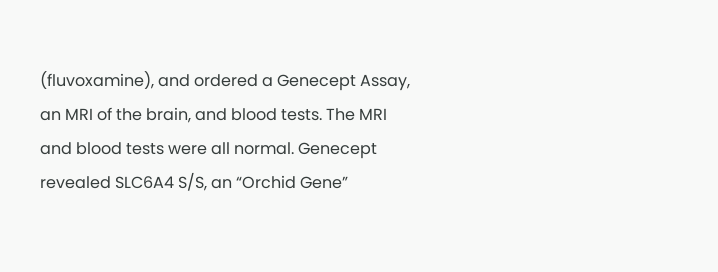(fluvoxamine), and ordered a Genecept Assay, an MRI of the brain, and blood tests. The MRI and blood tests were all normal. Genecept revealed SLC6A4 S/S, an “Orchid Gene”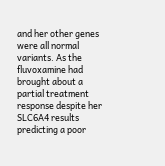and her other genes were all normal variants. As the fluvoxamine had brought about a partial treatment response despite her SLC6A4 results predicting a poor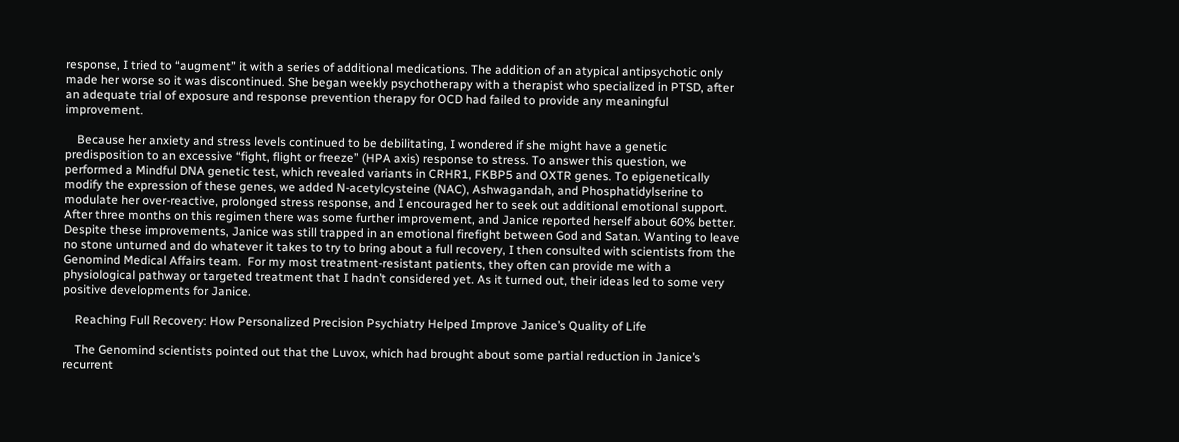response, I tried to “augment” it with a series of additional medications. The addition of an atypical antipsychotic only made her worse so it was discontinued. She began weekly psychotherapy with a therapist who specialized in PTSD, after an adequate trial of exposure and response prevention therapy for OCD had failed to provide any meaningful improvement.

    Because her anxiety and stress levels continued to be debilitating, I wondered if she might have a genetic predisposition to an excessive “fight, flight or freeze” (HPA axis) response to stress. To answer this question, we performed a Mindful DNA genetic test, which revealed variants in CRHR1, FKBP5 and OXTR genes. To epigenetically modify the expression of these genes, we added N-acetylcysteine (NAC), Ashwagandah, and Phosphatidylserine to modulate her over-reactive, prolonged stress response, and I encouraged her to seek out additional emotional support. After three months on this regimen there was some further improvement, and Janice reported herself about 60% better. Despite these improvements, Janice was still trapped in an emotional firefight between God and Satan. Wanting to leave no stone unturned and do whatever it takes to try to bring about a full recovery, I then consulted with scientists from the Genomind Medical Affairs team.  For my most treatment-resistant patients, they often can provide me with a physiological pathway or targeted treatment that I hadn’t considered yet. As it turned out, their ideas led to some very positive developments for Janice.

    Reaching Full Recovery: How Personalized Precision Psychiatry Helped Improve Janice’s Quality of Life

    The Genomind scientists pointed out that the Luvox, which had brought about some partial reduction in Janice’s recurrent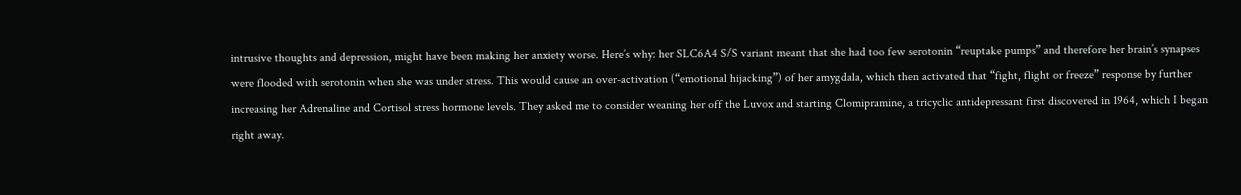intrusive thoughts and depression, might have been making her anxiety worse. Here’s why: her SLC6A4 S/S variant meant that she had too few serotonin “reuptake pumps” and therefore her brain’s synapses were flooded with serotonin when she was under stress. This would cause an over-activation (“emotional hijacking”) of her amygdala, which then activated that “fight, flight or freeze” response by further increasing her Adrenaline and Cortisol stress hormone levels. They asked me to consider weaning her off the Luvox and starting Clomipramine, a tricyclic antidepressant first discovered in 1964, which I began right away.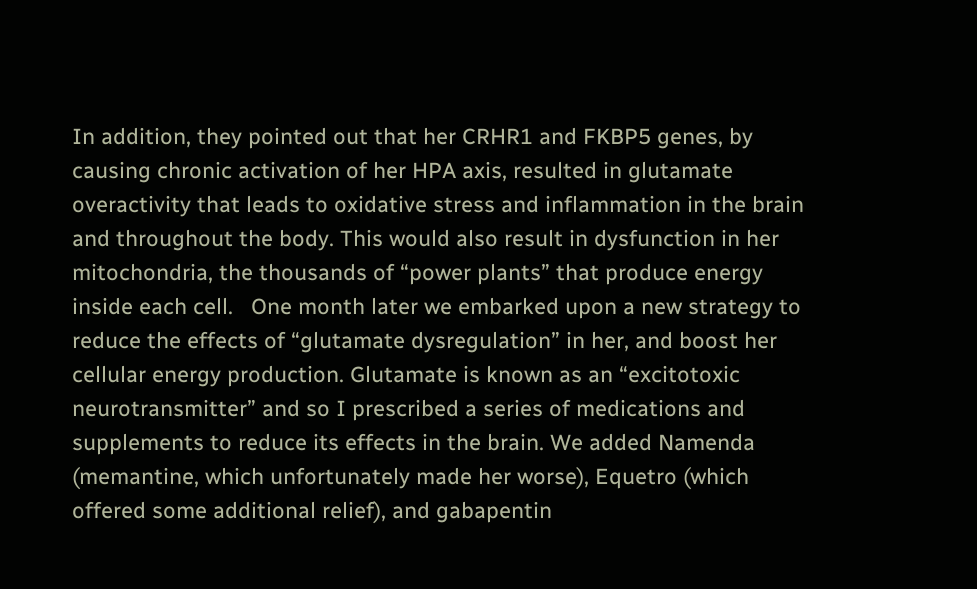In addition, they pointed out that her CRHR1 and FKBP5 genes, by causing chronic activation of her HPA axis, resulted in glutamate overactivity that leads to oxidative stress and inflammation in the brain and throughout the body. This would also result in dysfunction in her mitochondria, the thousands of “power plants” that produce energy inside each cell.   One month later we embarked upon a new strategy to reduce the effects of “glutamate dysregulation” in her, and boost her cellular energy production. Glutamate is known as an “excitotoxic neurotransmitter” and so I prescribed a series of medications and supplements to reduce its effects in the brain. We added Namenda (memantine, which unfortunately made her worse), Equetro (which offered some additional relief), and gabapentin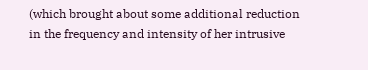(which brought about some additional reduction in the frequency and intensity of her intrusive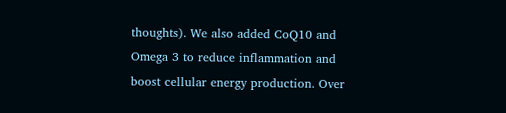thoughts). We also added CoQ10 and Omega 3 to reduce inflammation and boost cellular energy production. Over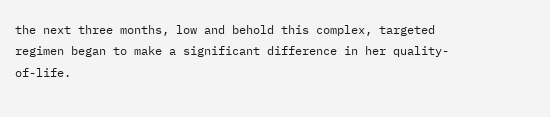the next three months, low and behold this complex, targeted regimen began to make a significant difference in her quality-of-life.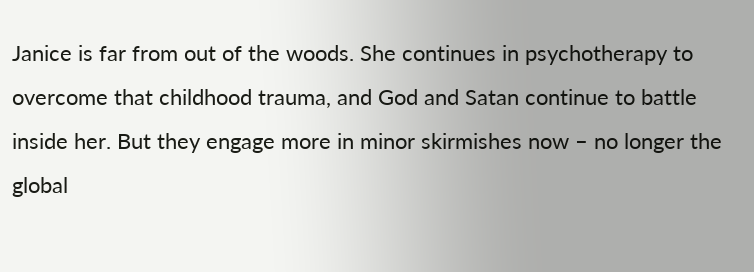Janice is far from out of the woods. She continues in psychotherapy to overcome that childhood trauma, and God and Satan continue to battle inside her. But they engage more in minor skirmishes now – no longer the global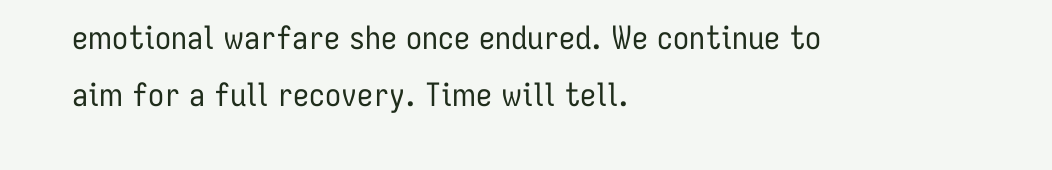emotional warfare she once endured. We continue to aim for a full recovery. Time will tell.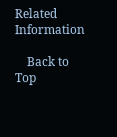Related Information

    Back to Top